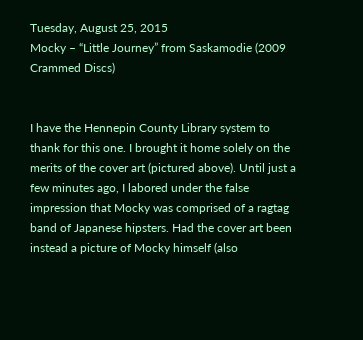Tuesday, August 25, 2015
Mocky – “Little Journey” from Saskamodie (2009 Crammed Discs)


I have the Hennepin County Library system to thank for this one. I brought it home solely on the merits of the cover art (pictured above). Until just a few minutes ago, I labored under the false impression that Mocky was comprised of a ragtag band of Japanese hipsters. Had the cover art been instead a picture of Mocky himself (also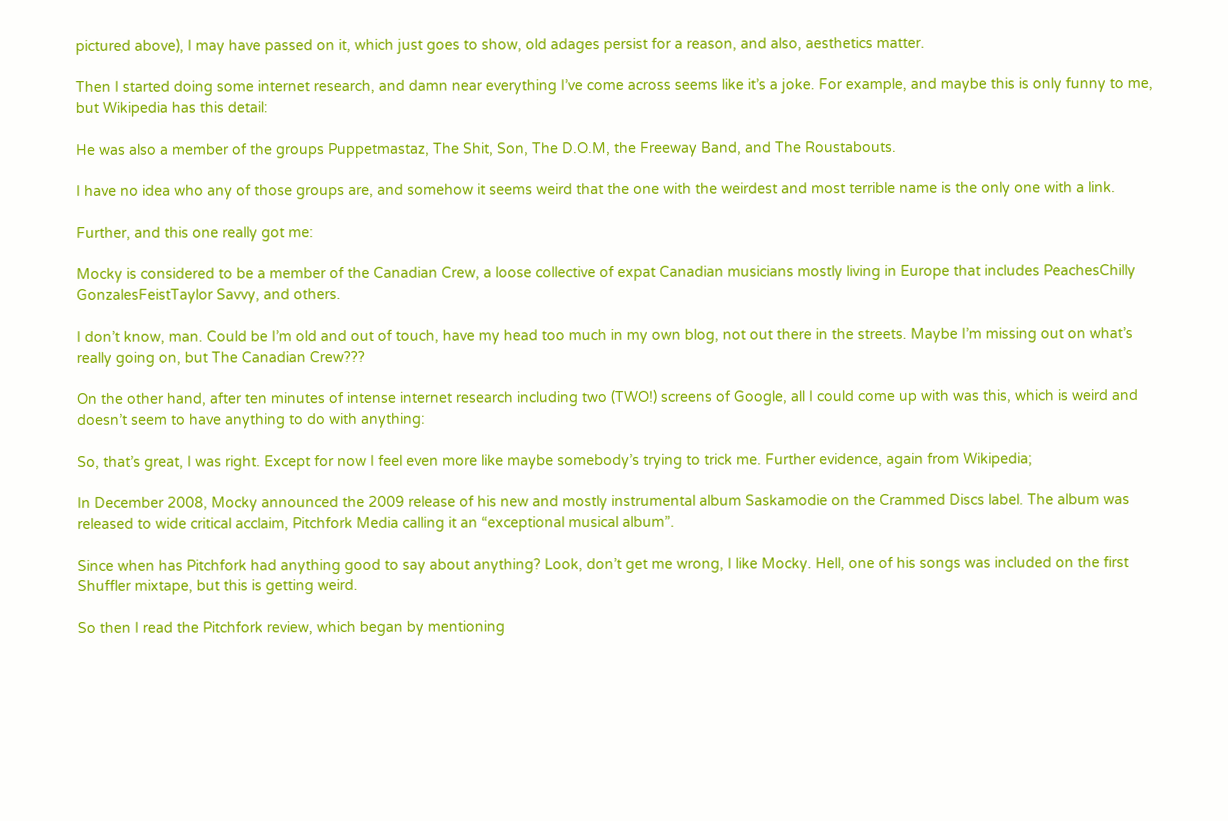pictured above), I may have passed on it, which just goes to show, old adages persist for a reason, and also, aesthetics matter.

Then I started doing some internet research, and damn near everything I’ve come across seems like it’s a joke. For example, and maybe this is only funny to me, but Wikipedia has this detail:

He was also a member of the groups Puppetmastaz, The Shit, Son, The D.O.M, the Freeway Band, and The Roustabouts.

I have no idea who any of those groups are, and somehow it seems weird that the one with the weirdest and most terrible name is the only one with a link.

Further, and this one really got me:

Mocky is considered to be a member of the Canadian Crew, a loose collective of expat Canadian musicians mostly living in Europe that includes PeachesChilly GonzalesFeistTaylor Savvy, and others.

I don’t know, man. Could be I’m old and out of touch, have my head too much in my own blog, not out there in the streets. Maybe I’m missing out on what’s really going on, but The Canadian Crew???

On the other hand, after ten minutes of intense internet research including two (TWO!) screens of Google, all I could come up with was this, which is weird and doesn’t seem to have anything to do with anything:

So, that’s great, I was right. Except for now I feel even more like maybe somebody’s trying to trick me. Further evidence, again from Wikipedia;

In December 2008, Mocky announced the 2009 release of his new and mostly instrumental album Saskamodie on the Crammed Discs label. The album was released to wide critical acclaim, Pitchfork Media calling it an “exceptional musical album”.

Since when has Pitchfork had anything good to say about anything? Look, don’t get me wrong, I like Mocky. Hell, one of his songs was included on the first Shuffler mixtape, but this is getting weird.

So then I read the Pitchfork review, which began by mentioning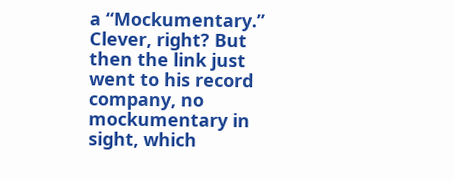a “Mockumentary.” Clever, right? But then the link just went to his record company, no mockumentary in sight, which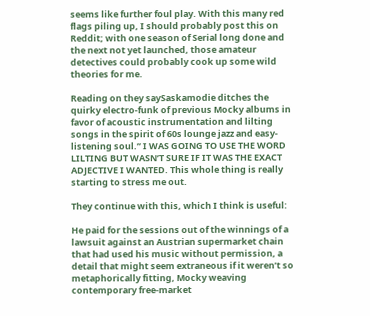seems like further foul play. With this many red flags piling up, I should probably post this on Reddit; with one season of Serial long done and the next not yet launched, those amateur detectives could probably cook up some wild theories for me.

Reading on they saySaskamodie ditches the quirky electro-funk of previous Mocky albums in favor of acoustic instrumentation and lilting songs in the spirit of 60s lounge jazz and easy-listening soul.” I WAS GOING TO USE THE WORD LILTING BUT WASN’T SURE IF IT WAS THE EXACT ADJECTIVE I WANTED. This whole thing is really starting to stress me out.

They continue with this, which I think is useful:

He paid for the sessions out of the winnings of a lawsuit against an Austrian supermarket chain that had used his music without permission, a detail that might seem extraneous if it weren’t so metaphorically fitting, Mocky weaving contemporary free-market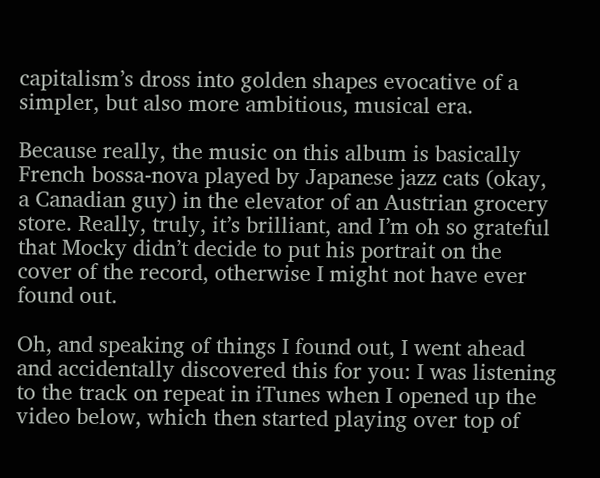capitalism’s dross into golden shapes evocative of a simpler, but also more ambitious, musical era.

Because really, the music on this album is basically French bossa-nova played by Japanese jazz cats (okay, a Canadian guy) in the elevator of an Austrian grocery store. Really, truly, it’s brilliant, and I’m oh so grateful that Mocky didn’t decide to put his portrait on the cover of the record, otherwise I might not have ever found out.

Oh, and speaking of things I found out, I went ahead and accidentally discovered this for you: I was listening to the track on repeat in iTunes when I opened up the video below, which then started playing over top of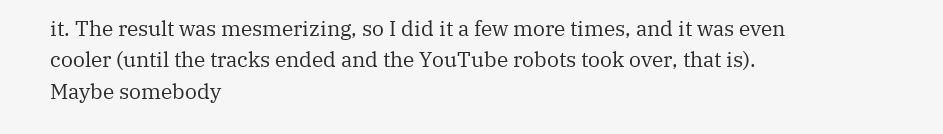it. The result was mesmerizing, so I did it a few more times, and it was even cooler (until the tracks ended and the YouTube robots took over, that is). Maybe somebody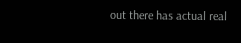out there has actual real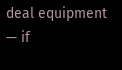deal equipment — if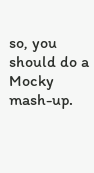so, you should do a Mocky mash-up.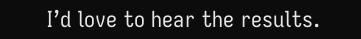I’d love to hear the results.